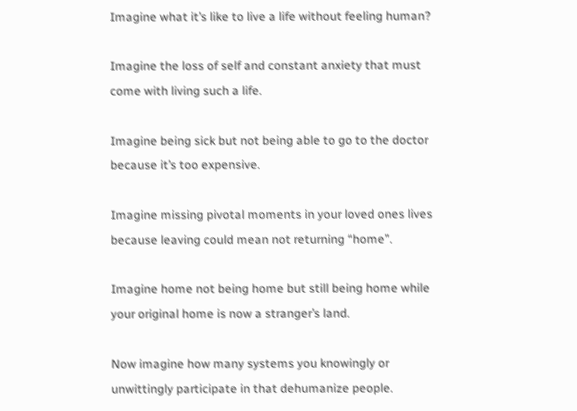Imagine what it’s like to live a life without feeling human?

Imagine the loss of self and constant anxiety that must come with living such a life.

Imagine being sick but not being able to go to the doctor because it’s too expensive.

Imagine missing pivotal moments in your loved ones lives because leaving could mean not returning “home”.

Imagine home not being home but still being home while your original home is now a stranger’s land.

Now imagine how many systems you knowingly or unwittingly participate in that dehumanize people.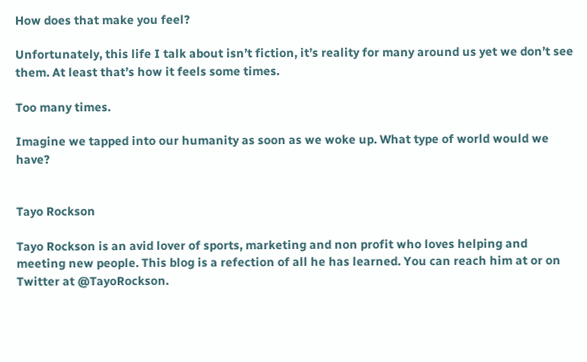How does that make you feel?

Unfortunately, this life I talk about isn’t fiction, it’s reality for many around us yet we don’t see them. At least that’s how it feels some times.

Too many times.

Imagine we tapped into our humanity as soon as we woke up. What type of world would we have?


Tayo Rockson

Tayo Rockson is an avid lover of sports, marketing and non profit who loves helping and meeting new people. This blog is a refection of all he has learned. You can reach him at or on Twitter at @TayoRockson.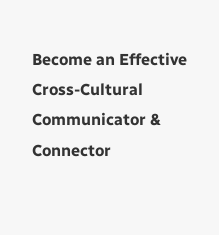Become an Effective Cross-Cultural Communicator & Connector